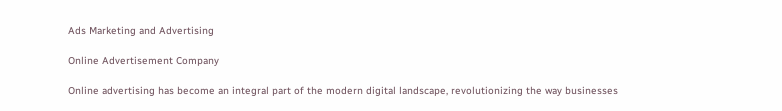Ads Marketing and Advertising

Online Advertisement Company

Online advertising has become an integral part of the modern digital landscape, revolutionizing the way businesses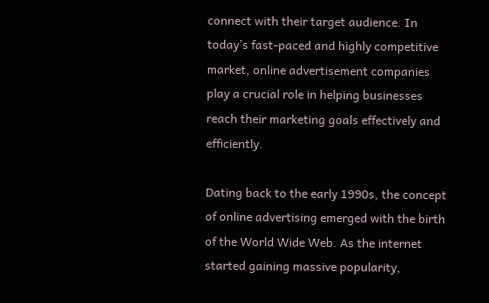connect with their target audience. In today’s fast-paced and highly competitive market, online advertisement companies play a crucial role in helping businesses reach their marketing goals effectively and efficiently.

Dating back to the early 1990s, the concept of online advertising emerged with the birth of the World Wide Web. As the internet started gaining massive popularity,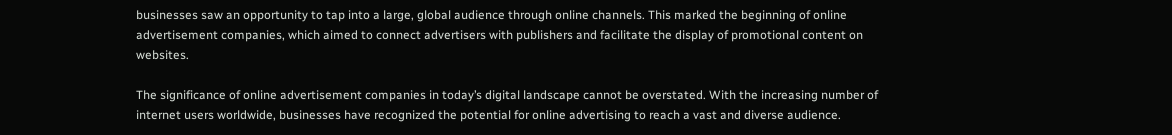businesses saw an opportunity to tap into a large, global audience through online channels. This marked the beginning of online advertisement companies, which aimed to connect advertisers with publishers and facilitate the display of promotional content on websites.

The significance of online advertisement companies in today’s digital landscape cannot be overstated. With the increasing number of internet users worldwide, businesses have recognized the potential for online advertising to reach a vast and diverse audience.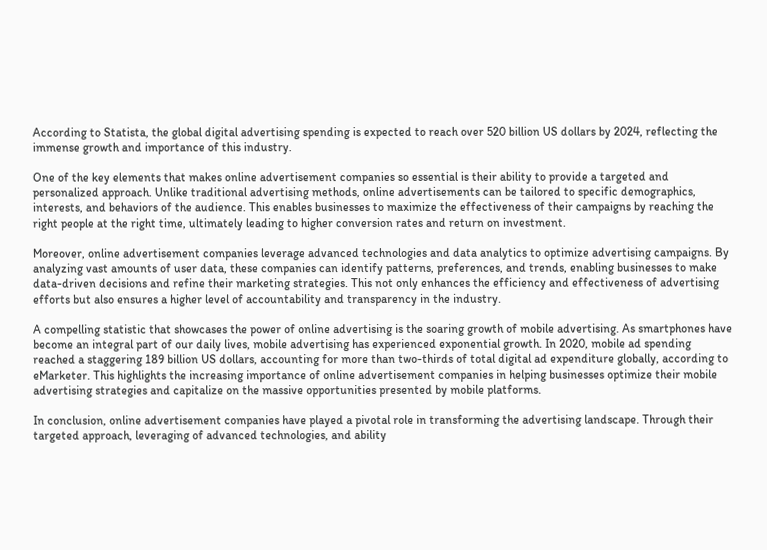According to Statista, the global digital advertising spending is expected to reach over 520 billion US dollars by 2024, reflecting the immense growth and importance of this industry.

One of the key elements that makes online advertisement companies so essential is their ability to provide a targeted and personalized approach. Unlike traditional advertising methods, online advertisements can be tailored to specific demographics, interests, and behaviors of the audience. This enables businesses to maximize the effectiveness of their campaigns by reaching the right people at the right time, ultimately leading to higher conversion rates and return on investment.

Moreover, online advertisement companies leverage advanced technologies and data analytics to optimize advertising campaigns. By analyzing vast amounts of user data, these companies can identify patterns, preferences, and trends, enabling businesses to make data-driven decisions and refine their marketing strategies. This not only enhances the efficiency and effectiveness of advertising efforts but also ensures a higher level of accountability and transparency in the industry.

A compelling statistic that showcases the power of online advertising is the soaring growth of mobile advertising. As smartphones have become an integral part of our daily lives, mobile advertising has experienced exponential growth. In 2020, mobile ad spending reached a staggering 189 billion US dollars, accounting for more than two-thirds of total digital ad expenditure globally, according to eMarketer. This highlights the increasing importance of online advertisement companies in helping businesses optimize their mobile advertising strategies and capitalize on the massive opportunities presented by mobile platforms.

In conclusion, online advertisement companies have played a pivotal role in transforming the advertising landscape. Through their targeted approach, leveraging of advanced technologies, and ability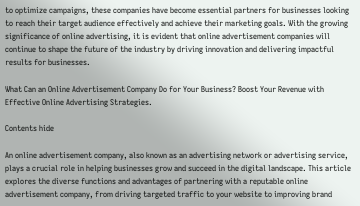to optimize campaigns, these companies have become essential partners for businesses looking to reach their target audience effectively and achieve their marketing goals. With the growing significance of online advertising, it is evident that online advertisement companies will continue to shape the future of the industry by driving innovation and delivering impactful results for businesses.

What Can an Online Advertisement Company Do for Your Business? Boost Your Revenue with Effective Online Advertising Strategies.

Contents hide

An online advertisement company, also known as an advertising network or advertising service, plays a crucial role in helping businesses grow and succeed in the digital landscape. This article explores the diverse functions and advantages of partnering with a reputable online advertisement company, from driving targeted traffic to your website to improving brand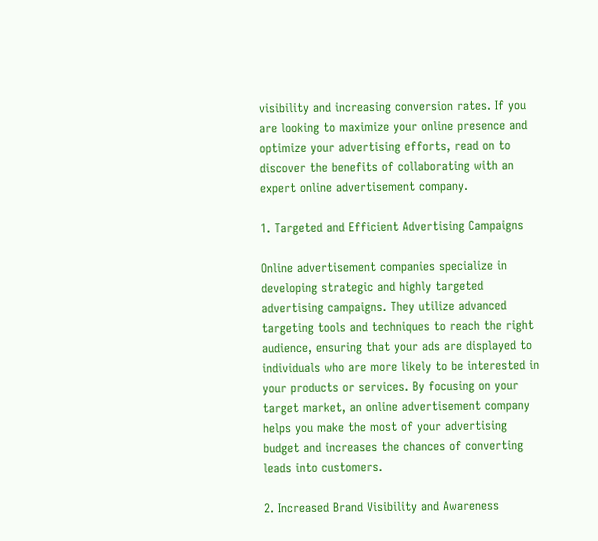visibility and increasing conversion rates. If you are looking to maximize your online presence and optimize your advertising efforts, read on to discover the benefits of collaborating with an expert online advertisement company.

1. Targeted and Efficient Advertising Campaigns

Online advertisement companies specialize in developing strategic and highly targeted advertising campaigns. They utilize advanced targeting tools and techniques to reach the right audience, ensuring that your ads are displayed to individuals who are more likely to be interested in your products or services. By focusing on your target market, an online advertisement company helps you make the most of your advertising budget and increases the chances of converting leads into customers.

2. Increased Brand Visibility and Awareness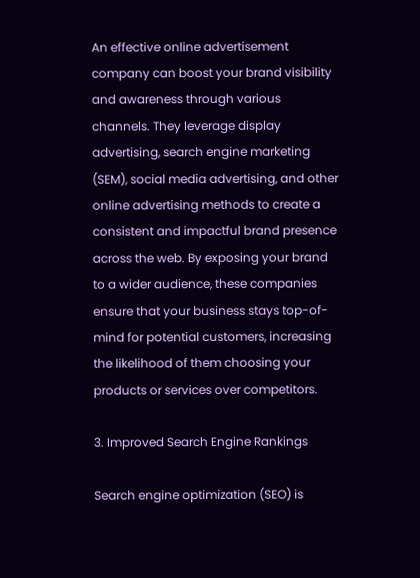An effective online advertisement company can boost your brand visibility and awareness through various channels. They leverage display advertising, search engine marketing (SEM), social media advertising, and other online advertising methods to create a consistent and impactful brand presence across the web. By exposing your brand to a wider audience, these companies ensure that your business stays top-of-mind for potential customers, increasing the likelihood of them choosing your products or services over competitors.

3. Improved Search Engine Rankings

Search engine optimization (SEO) is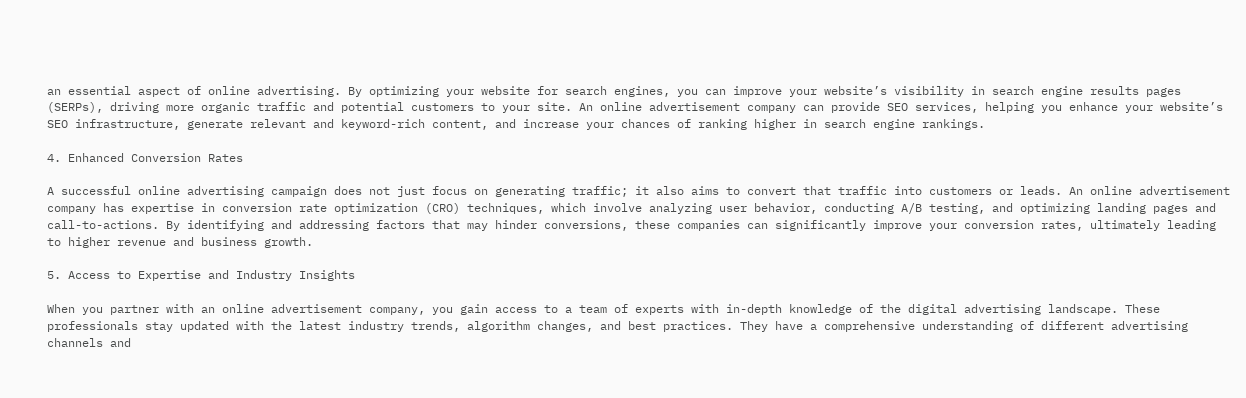an essential aspect of online advertising. By optimizing your website for search engines, you can improve your website’s visibility in search engine results pages (SERPs), driving more organic traffic and potential customers to your site. An online advertisement company can provide SEO services, helping you enhance your website’s SEO infrastructure, generate relevant and keyword-rich content, and increase your chances of ranking higher in search engine rankings.

4. Enhanced Conversion Rates

A successful online advertising campaign does not just focus on generating traffic; it also aims to convert that traffic into customers or leads. An online advertisement company has expertise in conversion rate optimization (CRO) techniques, which involve analyzing user behavior, conducting A/B testing, and optimizing landing pages and call-to-actions. By identifying and addressing factors that may hinder conversions, these companies can significantly improve your conversion rates, ultimately leading to higher revenue and business growth.

5. Access to Expertise and Industry Insights

When you partner with an online advertisement company, you gain access to a team of experts with in-depth knowledge of the digital advertising landscape. These professionals stay updated with the latest industry trends, algorithm changes, and best practices. They have a comprehensive understanding of different advertising channels and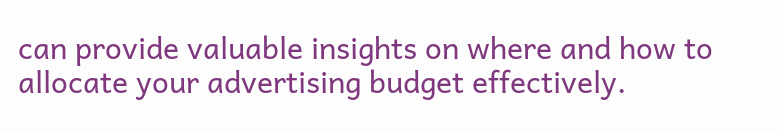can provide valuable insights on where and how to allocate your advertising budget effectively.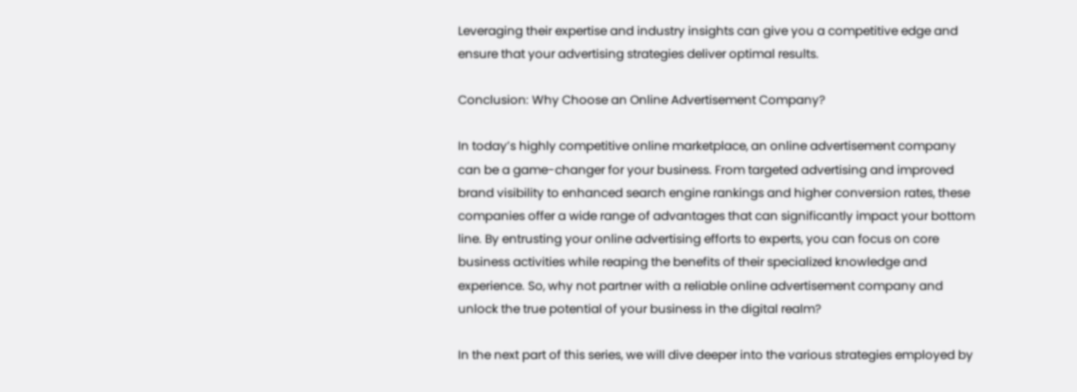Leveraging their expertise and industry insights can give you a competitive edge and ensure that your advertising strategies deliver optimal results.

Conclusion: Why Choose an Online Advertisement Company?

In today’s highly competitive online marketplace, an online advertisement company can be a game-changer for your business. From targeted advertising and improved brand visibility to enhanced search engine rankings and higher conversion rates, these companies offer a wide range of advantages that can significantly impact your bottom line. By entrusting your online advertising efforts to experts, you can focus on core business activities while reaping the benefits of their specialized knowledge and experience. So, why not partner with a reliable online advertisement company and unlock the true potential of your business in the digital realm?

In the next part of this series, we will dive deeper into the various strategies employed by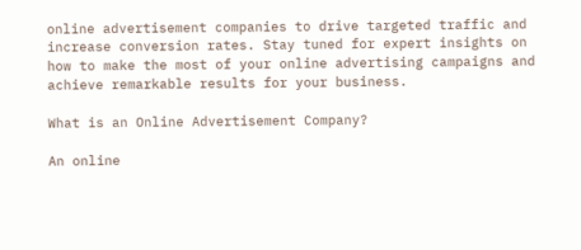online advertisement companies to drive targeted traffic and increase conversion rates. Stay tuned for expert insights on how to make the most of your online advertising campaigns and achieve remarkable results for your business.

What is an Online Advertisement Company?

An online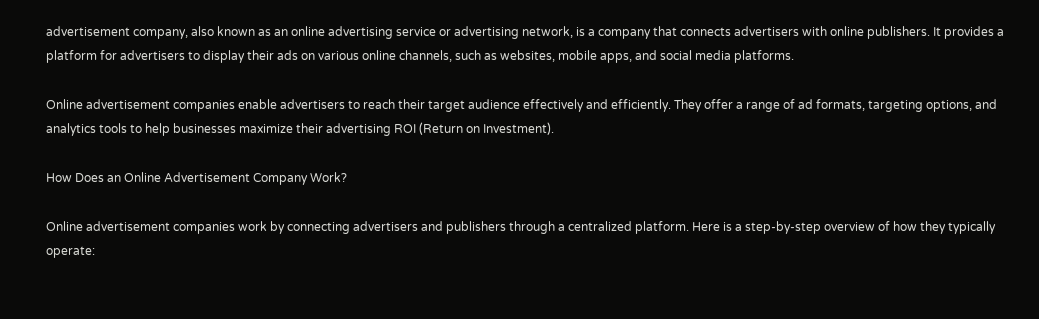advertisement company, also known as an online advertising service or advertising network, is a company that connects advertisers with online publishers. It provides a platform for advertisers to display their ads on various online channels, such as websites, mobile apps, and social media platforms.

Online advertisement companies enable advertisers to reach their target audience effectively and efficiently. They offer a range of ad formats, targeting options, and analytics tools to help businesses maximize their advertising ROI (Return on Investment).

How Does an Online Advertisement Company Work?

Online advertisement companies work by connecting advertisers and publishers through a centralized platform. Here is a step-by-step overview of how they typically operate: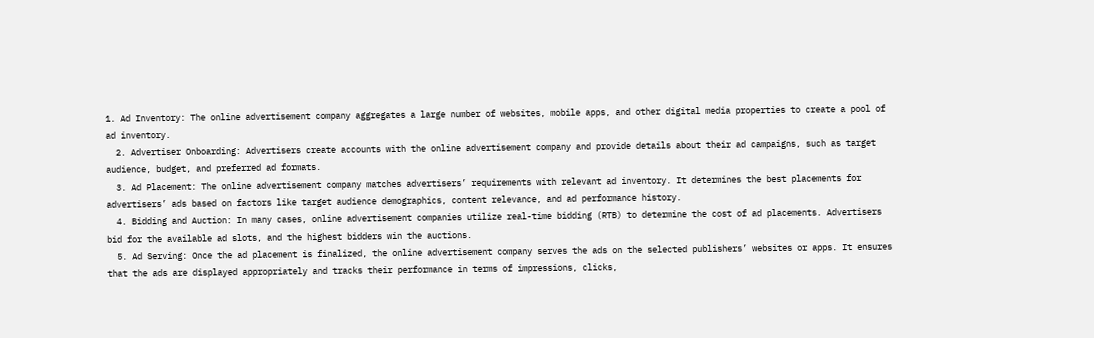1. Ad Inventory: The online advertisement company aggregates a large number of websites, mobile apps, and other digital media properties to create a pool of ad inventory.
  2. Advertiser Onboarding: Advertisers create accounts with the online advertisement company and provide details about their ad campaigns, such as target audience, budget, and preferred ad formats.
  3. Ad Placement: The online advertisement company matches advertisers’ requirements with relevant ad inventory. It determines the best placements for advertisers’ ads based on factors like target audience demographics, content relevance, and ad performance history.
  4. Bidding and Auction: In many cases, online advertisement companies utilize real-time bidding (RTB) to determine the cost of ad placements. Advertisers bid for the available ad slots, and the highest bidders win the auctions.
  5. Ad Serving: Once the ad placement is finalized, the online advertisement company serves the ads on the selected publishers’ websites or apps. It ensures that the ads are displayed appropriately and tracks their performance in terms of impressions, clicks,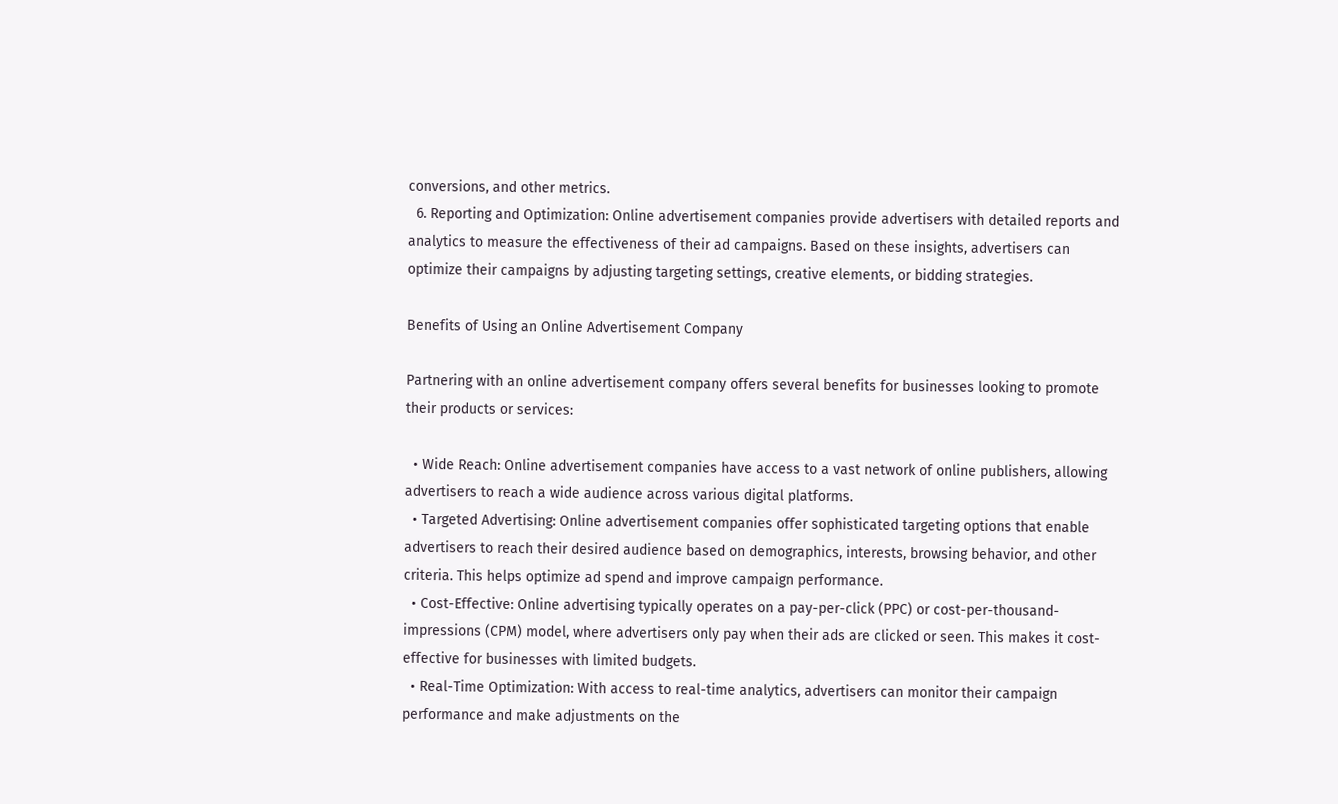conversions, and other metrics.
  6. Reporting and Optimization: Online advertisement companies provide advertisers with detailed reports and analytics to measure the effectiveness of their ad campaigns. Based on these insights, advertisers can optimize their campaigns by adjusting targeting settings, creative elements, or bidding strategies.

Benefits of Using an Online Advertisement Company

Partnering with an online advertisement company offers several benefits for businesses looking to promote their products or services:

  • Wide Reach: Online advertisement companies have access to a vast network of online publishers, allowing advertisers to reach a wide audience across various digital platforms.
  • Targeted Advertising: Online advertisement companies offer sophisticated targeting options that enable advertisers to reach their desired audience based on demographics, interests, browsing behavior, and other criteria. This helps optimize ad spend and improve campaign performance.
  • Cost-Effective: Online advertising typically operates on a pay-per-click (PPC) or cost-per-thousand-impressions (CPM) model, where advertisers only pay when their ads are clicked or seen. This makes it cost-effective for businesses with limited budgets.
  • Real-Time Optimization: With access to real-time analytics, advertisers can monitor their campaign performance and make adjustments on the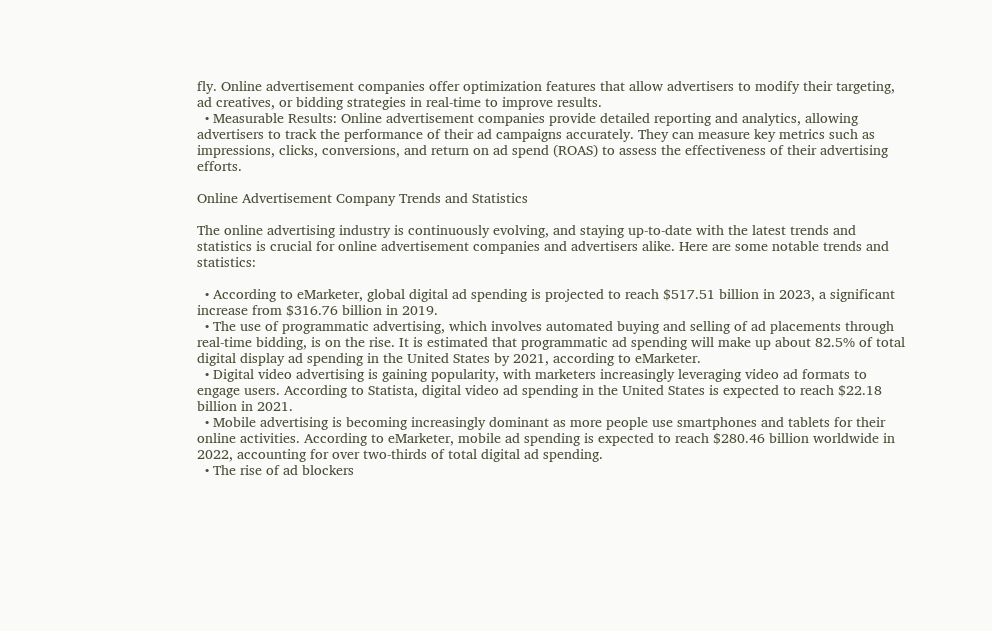fly. Online advertisement companies offer optimization features that allow advertisers to modify their targeting, ad creatives, or bidding strategies in real-time to improve results.
  • Measurable Results: Online advertisement companies provide detailed reporting and analytics, allowing advertisers to track the performance of their ad campaigns accurately. They can measure key metrics such as impressions, clicks, conversions, and return on ad spend (ROAS) to assess the effectiveness of their advertising efforts.

Online Advertisement Company Trends and Statistics

The online advertising industry is continuously evolving, and staying up-to-date with the latest trends and statistics is crucial for online advertisement companies and advertisers alike. Here are some notable trends and statistics:

  • According to eMarketer, global digital ad spending is projected to reach $517.51 billion in 2023, a significant increase from $316.76 billion in 2019.
  • The use of programmatic advertising, which involves automated buying and selling of ad placements through real-time bidding, is on the rise. It is estimated that programmatic ad spending will make up about 82.5% of total digital display ad spending in the United States by 2021, according to eMarketer.
  • Digital video advertising is gaining popularity, with marketers increasingly leveraging video ad formats to engage users. According to Statista, digital video ad spending in the United States is expected to reach $22.18 billion in 2021.
  • Mobile advertising is becoming increasingly dominant as more people use smartphones and tablets for their online activities. According to eMarketer, mobile ad spending is expected to reach $280.46 billion worldwide in 2022, accounting for over two-thirds of total digital ad spending.
  • The rise of ad blockers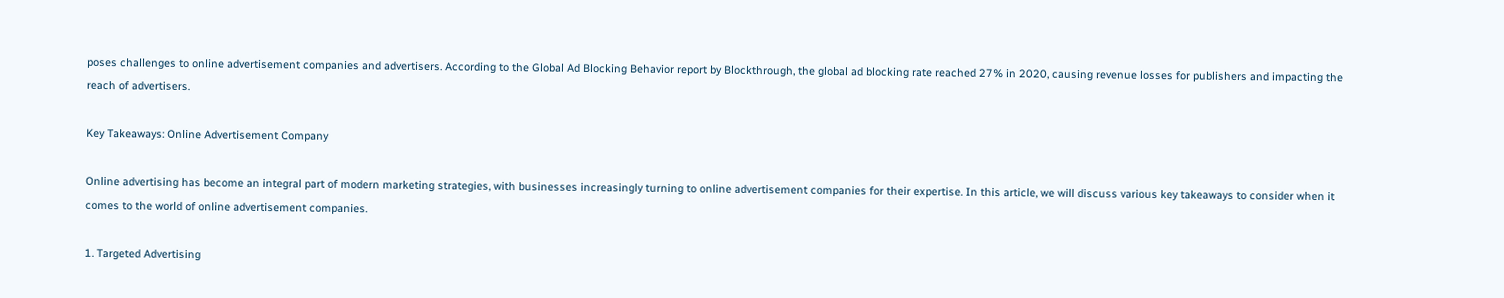poses challenges to online advertisement companies and advertisers. According to the Global Ad Blocking Behavior report by Blockthrough, the global ad blocking rate reached 27% in 2020, causing revenue losses for publishers and impacting the reach of advertisers.

Key Takeaways: Online Advertisement Company

Online advertising has become an integral part of modern marketing strategies, with businesses increasingly turning to online advertisement companies for their expertise. In this article, we will discuss various key takeaways to consider when it comes to the world of online advertisement companies.

1. Targeted Advertising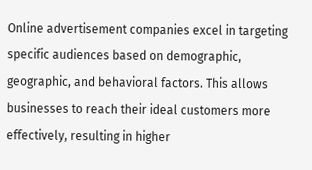Online advertisement companies excel in targeting specific audiences based on demographic, geographic, and behavioral factors. This allows businesses to reach their ideal customers more effectively, resulting in higher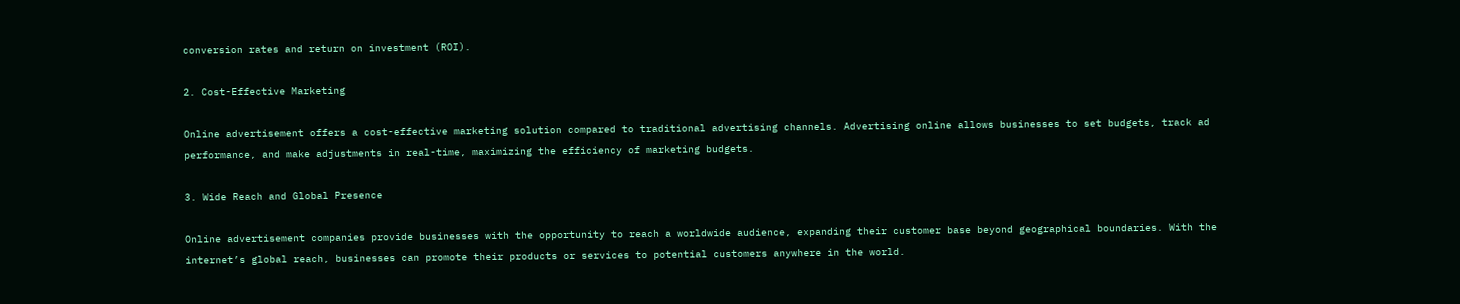conversion rates and return on investment (ROI).

2. Cost-Effective Marketing

Online advertisement offers a cost-effective marketing solution compared to traditional advertising channels. Advertising online allows businesses to set budgets, track ad performance, and make adjustments in real-time, maximizing the efficiency of marketing budgets.

3. Wide Reach and Global Presence

Online advertisement companies provide businesses with the opportunity to reach a worldwide audience, expanding their customer base beyond geographical boundaries. With the internet’s global reach, businesses can promote their products or services to potential customers anywhere in the world.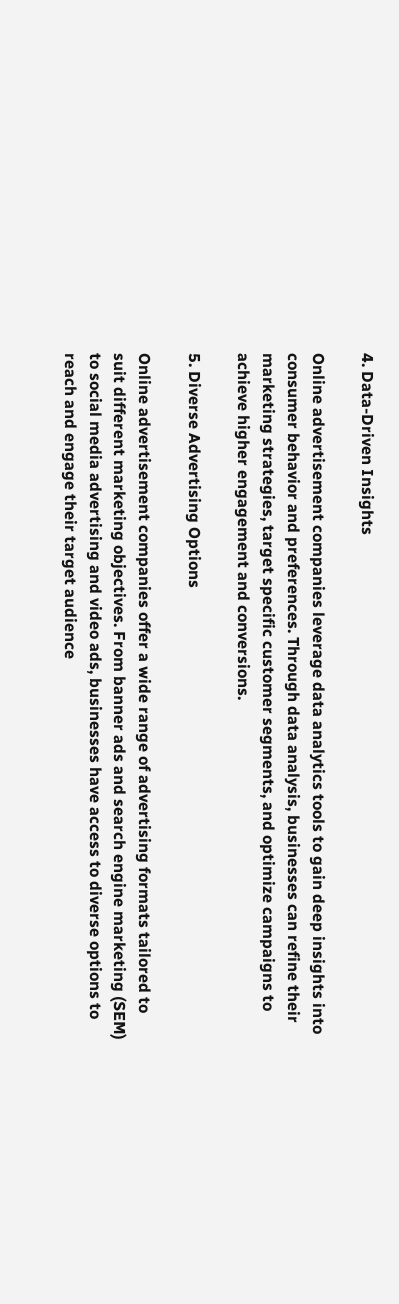4. Data-Driven Insights

Online advertisement companies leverage data analytics tools to gain deep insights into consumer behavior and preferences. Through data analysis, businesses can refine their marketing strategies, target specific customer segments, and optimize campaigns to achieve higher engagement and conversions.

5. Diverse Advertising Options

Online advertisement companies offer a wide range of advertising formats tailored to suit different marketing objectives. From banner ads and search engine marketing (SEM) to social media advertising and video ads, businesses have access to diverse options to reach and engage their target audience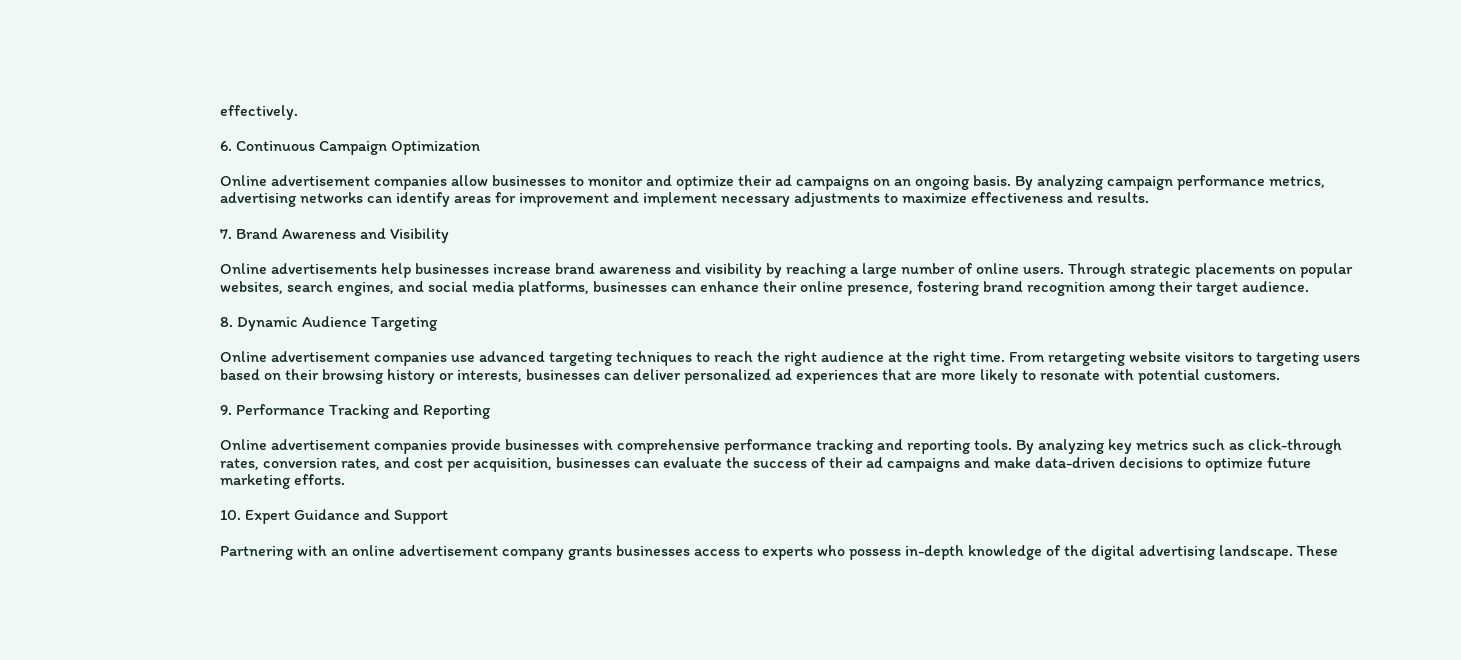effectively.

6. Continuous Campaign Optimization

Online advertisement companies allow businesses to monitor and optimize their ad campaigns on an ongoing basis. By analyzing campaign performance metrics, advertising networks can identify areas for improvement and implement necessary adjustments to maximize effectiveness and results.

7. Brand Awareness and Visibility

Online advertisements help businesses increase brand awareness and visibility by reaching a large number of online users. Through strategic placements on popular websites, search engines, and social media platforms, businesses can enhance their online presence, fostering brand recognition among their target audience.

8. Dynamic Audience Targeting

Online advertisement companies use advanced targeting techniques to reach the right audience at the right time. From retargeting website visitors to targeting users based on their browsing history or interests, businesses can deliver personalized ad experiences that are more likely to resonate with potential customers.

9. Performance Tracking and Reporting

Online advertisement companies provide businesses with comprehensive performance tracking and reporting tools. By analyzing key metrics such as click-through rates, conversion rates, and cost per acquisition, businesses can evaluate the success of their ad campaigns and make data-driven decisions to optimize future marketing efforts.

10. Expert Guidance and Support

Partnering with an online advertisement company grants businesses access to experts who possess in-depth knowledge of the digital advertising landscape. These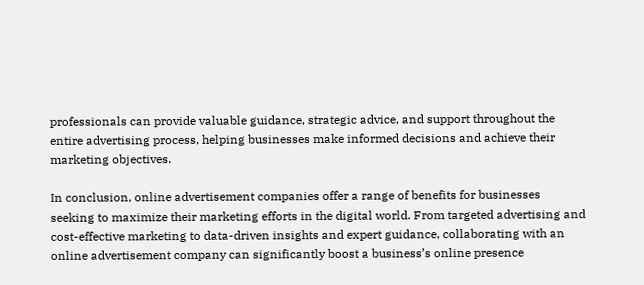professionals can provide valuable guidance, strategic advice, and support throughout the entire advertising process, helping businesses make informed decisions and achieve their marketing objectives.

In conclusion, online advertisement companies offer a range of benefits for businesses seeking to maximize their marketing efforts in the digital world. From targeted advertising and cost-effective marketing to data-driven insights and expert guidance, collaborating with an online advertisement company can significantly boost a business’s online presence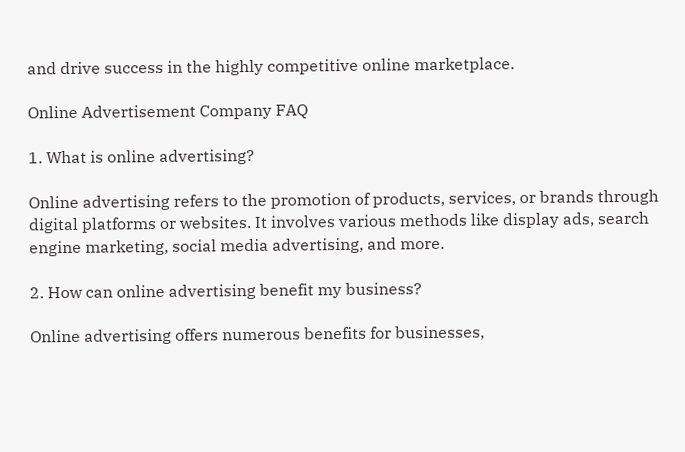and drive success in the highly competitive online marketplace.

Online Advertisement Company FAQ

1. What is online advertising?

Online advertising refers to the promotion of products, services, or brands through digital platforms or websites. It involves various methods like display ads, search engine marketing, social media advertising, and more.

2. How can online advertising benefit my business?

Online advertising offers numerous benefits for businesses,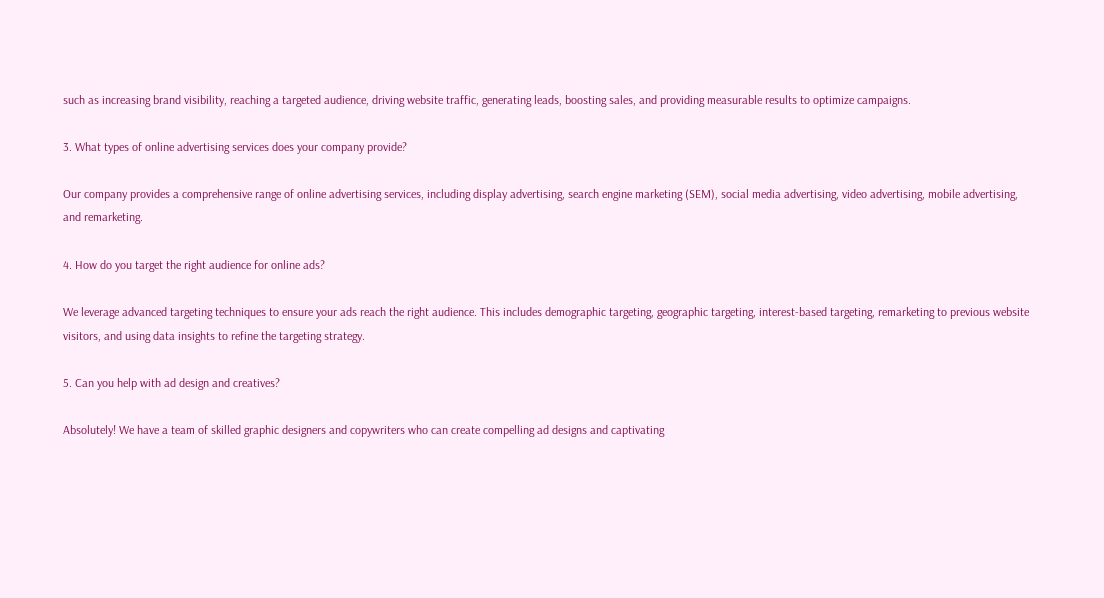such as increasing brand visibility, reaching a targeted audience, driving website traffic, generating leads, boosting sales, and providing measurable results to optimize campaigns.

3. What types of online advertising services does your company provide?

Our company provides a comprehensive range of online advertising services, including display advertising, search engine marketing (SEM), social media advertising, video advertising, mobile advertising, and remarketing.

4. How do you target the right audience for online ads?

We leverage advanced targeting techniques to ensure your ads reach the right audience. This includes demographic targeting, geographic targeting, interest-based targeting, remarketing to previous website visitors, and using data insights to refine the targeting strategy.

5. Can you help with ad design and creatives?

Absolutely! We have a team of skilled graphic designers and copywriters who can create compelling ad designs and captivating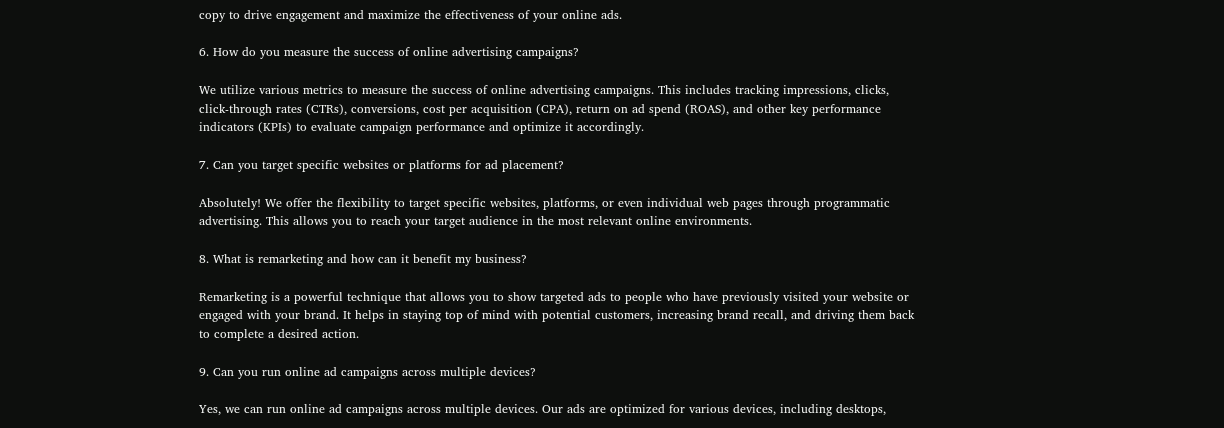copy to drive engagement and maximize the effectiveness of your online ads.

6. How do you measure the success of online advertising campaigns?

We utilize various metrics to measure the success of online advertising campaigns. This includes tracking impressions, clicks, click-through rates (CTRs), conversions, cost per acquisition (CPA), return on ad spend (ROAS), and other key performance indicators (KPIs) to evaluate campaign performance and optimize it accordingly.

7. Can you target specific websites or platforms for ad placement?

Absolutely! We offer the flexibility to target specific websites, platforms, or even individual web pages through programmatic advertising. This allows you to reach your target audience in the most relevant online environments.

8. What is remarketing and how can it benefit my business?

Remarketing is a powerful technique that allows you to show targeted ads to people who have previously visited your website or engaged with your brand. It helps in staying top of mind with potential customers, increasing brand recall, and driving them back to complete a desired action.

9. Can you run online ad campaigns across multiple devices?

Yes, we can run online ad campaigns across multiple devices. Our ads are optimized for various devices, including desktops,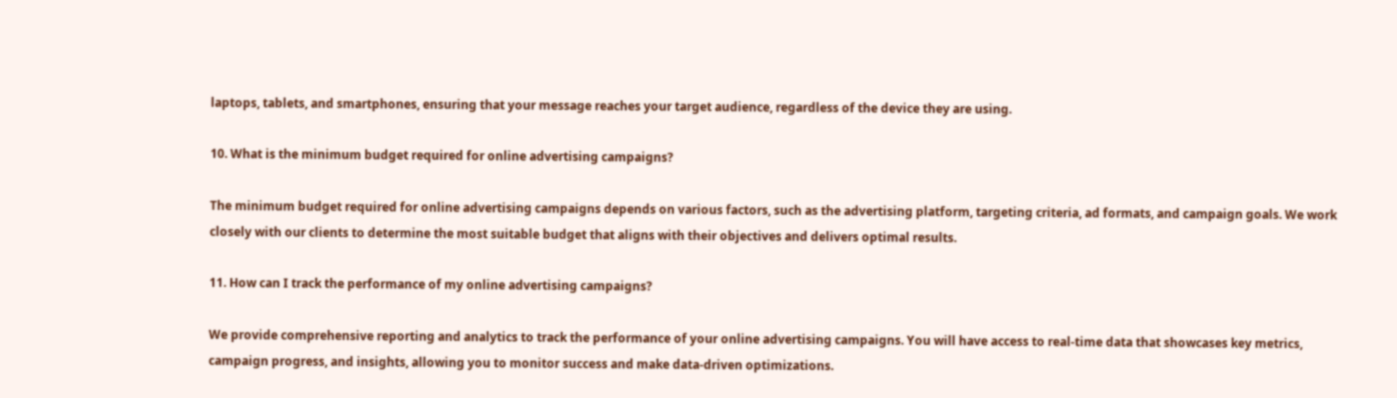laptops, tablets, and smartphones, ensuring that your message reaches your target audience, regardless of the device they are using.

10. What is the minimum budget required for online advertising campaigns?

The minimum budget required for online advertising campaigns depends on various factors, such as the advertising platform, targeting criteria, ad formats, and campaign goals. We work closely with our clients to determine the most suitable budget that aligns with their objectives and delivers optimal results.

11. How can I track the performance of my online advertising campaigns?

We provide comprehensive reporting and analytics to track the performance of your online advertising campaigns. You will have access to real-time data that showcases key metrics, campaign progress, and insights, allowing you to monitor success and make data-driven optimizations.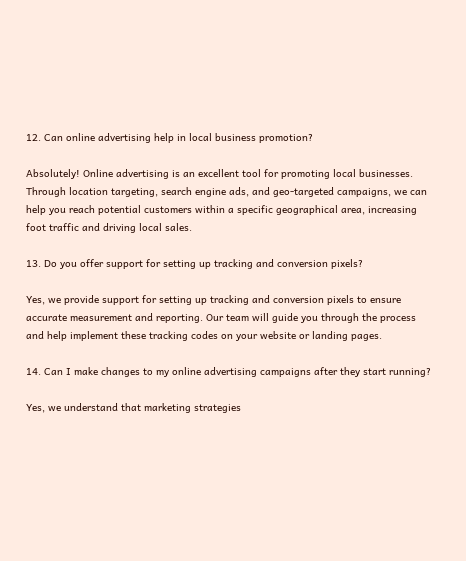12. Can online advertising help in local business promotion?

Absolutely! Online advertising is an excellent tool for promoting local businesses. Through location targeting, search engine ads, and geo-targeted campaigns, we can help you reach potential customers within a specific geographical area, increasing foot traffic and driving local sales.

13. Do you offer support for setting up tracking and conversion pixels?

Yes, we provide support for setting up tracking and conversion pixels to ensure accurate measurement and reporting. Our team will guide you through the process and help implement these tracking codes on your website or landing pages.

14. Can I make changes to my online advertising campaigns after they start running?

Yes, we understand that marketing strategies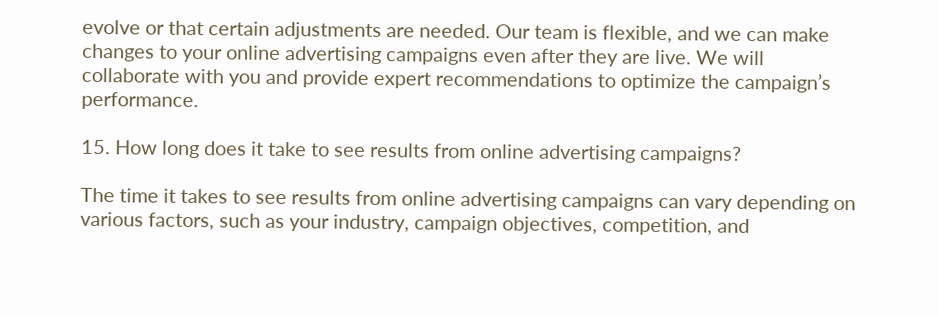evolve or that certain adjustments are needed. Our team is flexible, and we can make changes to your online advertising campaigns even after they are live. We will collaborate with you and provide expert recommendations to optimize the campaign’s performance.

15. How long does it take to see results from online advertising campaigns?

The time it takes to see results from online advertising campaigns can vary depending on various factors, such as your industry, campaign objectives, competition, and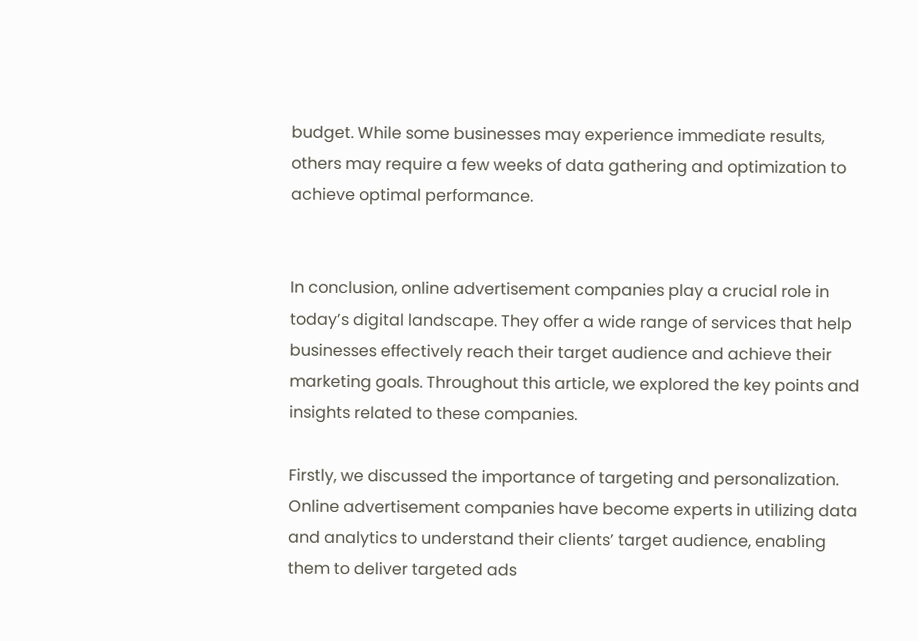budget. While some businesses may experience immediate results, others may require a few weeks of data gathering and optimization to achieve optimal performance.


In conclusion, online advertisement companies play a crucial role in today’s digital landscape. They offer a wide range of services that help businesses effectively reach their target audience and achieve their marketing goals. Throughout this article, we explored the key points and insights related to these companies.

Firstly, we discussed the importance of targeting and personalization. Online advertisement companies have become experts in utilizing data and analytics to understand their clients’ target audience, enabling them to deliver targeted ads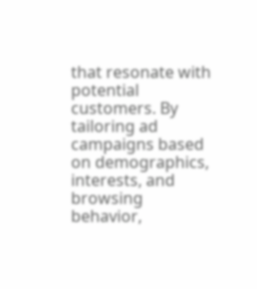that resonate with potential customers. By tailoring ad campaigns based on demographics, interests, and browsing behavior,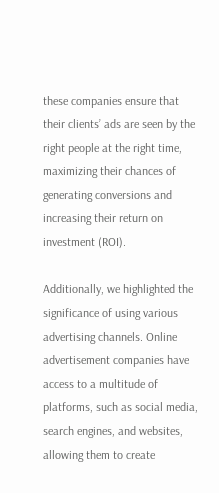these companies ensure that their clients’ ads are seen by the right people at the right time, maximizing their chances of generating conversions and increasing their return on investment (ROI).

Additionally, we highlighted the significance of using various advertising channels. Online advertisement companies have access to a multitude of platforms, such as social media, search engines, and websites, allowing them to create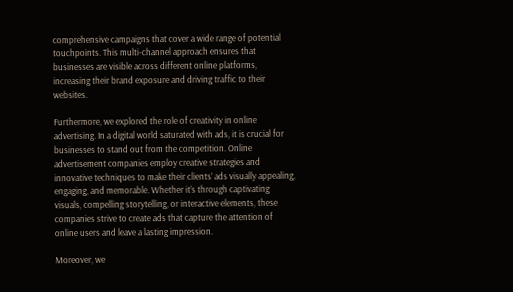comprehensive campaigns that cover a wide range of potential touchpoints. This multi-channel approach ensures that businesses are visible across different online platforms, increasing their brand exposure and driving traffic to their websites.

Furthermore, we explored the role of creativity in online advertising. In a digital world saturated with ads, it is crucial for businesses to stand out from the competition. Online advertisement companies employ creative strategies and innovative techniques to make their clients’ ads visually appealing, engaging, and memorable. Whether it’s through captivating visuals, compelling storytelling, or interactive elements, these companies strive to create ads that capture the attention of online users and leave a lasting impression.

Moreover, we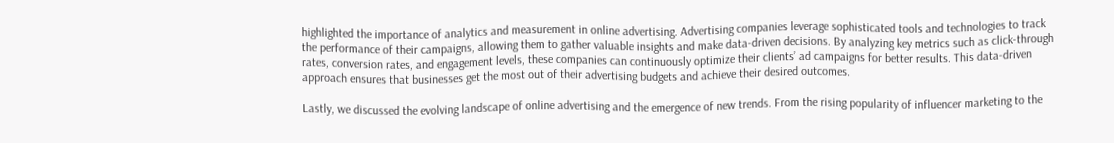highlighted the importance of analytics and measurement in online advertising. Advertising companies leverage sophisticated tools and technologies to track the performance of their campaigns, allowing them to gather valuable insights and make data-driven decisions. By analyzing key metrics such as click-through rates, conversion rates, and engagement levels, these companies can continuously optimize their clients’ ad campaigns for better results. This data-driven approach ensures that businesses get the most out of their advertising budgets and achieve their desired outcomes.

Lastly, we discussed the evolving landscape of online advertising and the emergence of new trends. From the rising popularity of influencer marketing to the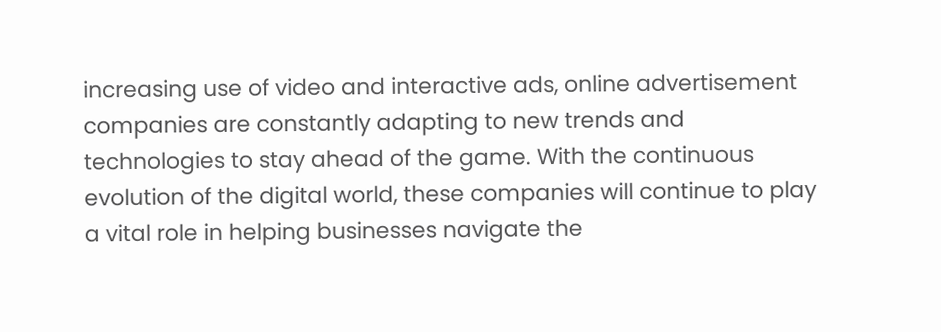increasing use of video and interactive ads, online advertisement companies are constantly adapting to new trends and technologies to stay ahead of the game. With the continuous evolution of the digital world, these companies will continue to play a vital role in helping businesses navigate the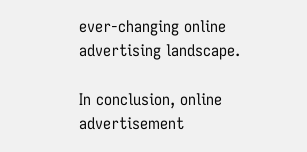ever-changing online advertising landscape.

In conclusion, online advertisement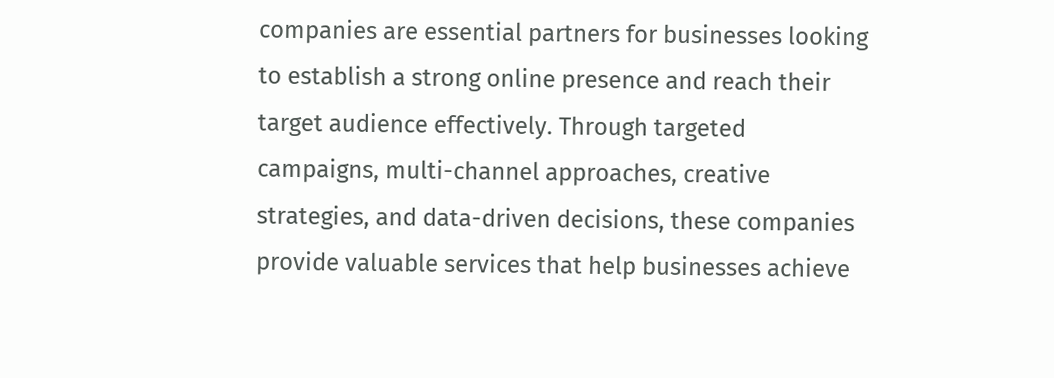companies are essential partners for businesses looking to establish a strong online presence and reach their target audience effectively. Through targeted campaigns, multi-channel approaches, creative strategies, and data-driven decisions, these companies provide valuable services that help businesses achieve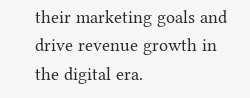their marketing goals and drive revenue growth in the digital era.